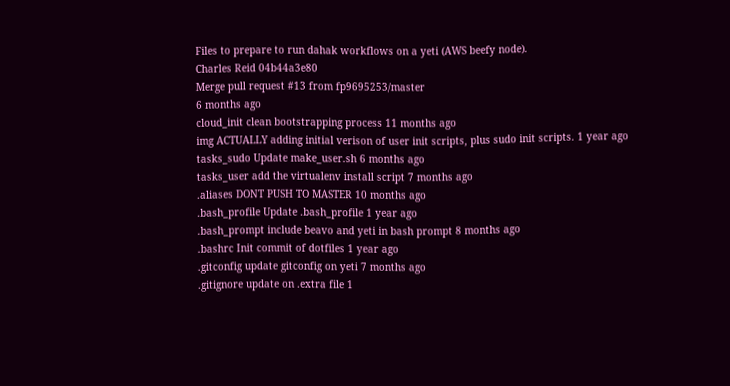Files to prepare to run dahak workflows on a yeti (AWS beefy node).
Charles Reid 04b44a3e80
Merge pull request #13 from fp9695253/master
6 months ago
cloud_init clean bootstrapping process 11 months ago
img ACTUALLY adding initial verison of user init scripts, plus sudo init scripts. 1 year ago
tasks_sudo Update make_user.sh 6 months ago
tasks_user add the virtualenv install script 7 months ago
.aliases DONT PUSH TO MASTER 10 months ago
.bash_profile Update .bash_profile 1 year ago
.bash_prompt include beavo and yeti in bash prompt 8 months ago
.bashrc Init commit of dotfiles 1 year ago
.gitconfig update gitconfig on yeti 7 months ago
.gitignore update on .extra file 1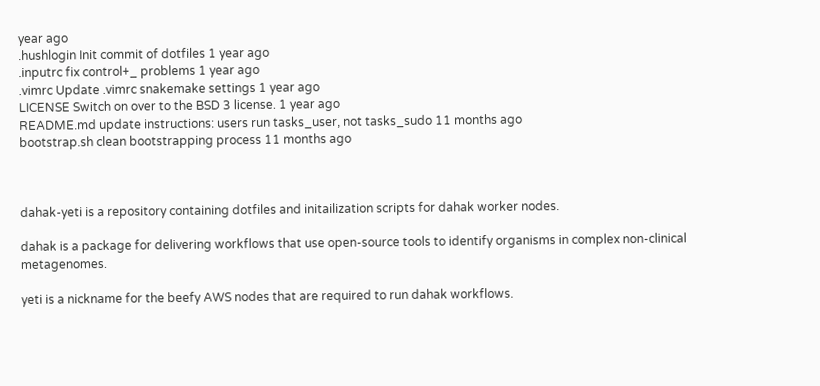year ago
.hushlogin Init commit of dotfiles 1 year ago
.inputrc fix control+_ problems 1 year ago
.vimrc Update .vimrc snakemake settings 1 year ago
LICENSE Switch on over to the BSD 3 license. 1 year ago
README.md update instructions: users run tasks_user, not tasks_sudo 11 months ago
bootstrap.sh clean bootstrapping process 11 months ago



dahak-yeti is a repository containing dotfiles and initailization scripts for dahak worker nodes.

dahak is a package for delivering workflows that use open-source tools to identify organisms in complex non-clinical metagenomes.

yeti is a nickname for the beefy AWS nodes that are required to run dahak workflows.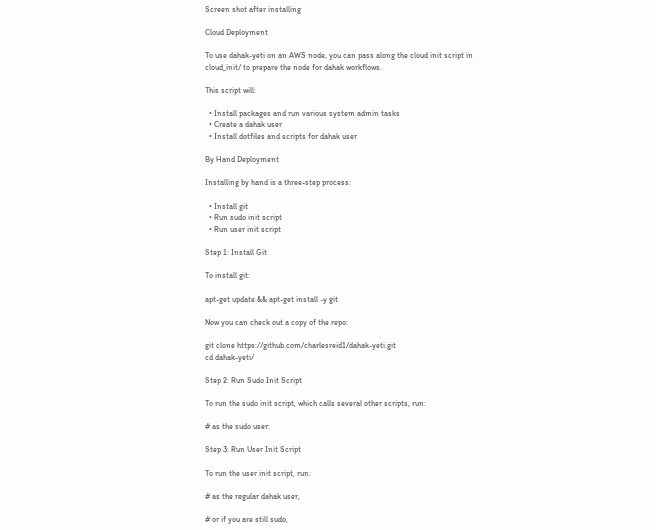Screen shot after installing

Cloud Deployment

To use dahak-yeti on an AWS node, you can pass along the cloud init script in cloud_init/ to prepare the node for dahak workflows.

This script will:

  • Install packages and run various system admin tasks
  • Create a dahak user
  • Install dotfiles and scripts for dahak user

By Hand Deployment

Installing by hand is a three-step process:

  • Install git
  • Run sudo init script
  • Run user init script

Step 1: Install Git

To install git:

apt-get update && apt-get install -y git

Now you can check out a copy of the repo:

git clone https://github.com/charlesreid1/dahak-yeti.git
cd dahak-yeti/

Step 2: Run Sudo Init Script

To run the sudo init script, which calls several other scripts, run:

# as the sudo user:

Step 3: Run User Init Script

To run the user init script, run:

# as the regular dahak user,

# or if you are still sudo,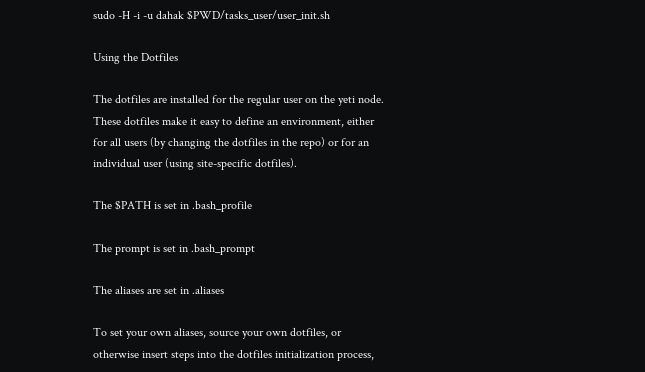sudo -H -i -u dahak $PWD/tasks_user/user_init.sh

Using the Dotfiles

The dotfiles are installed for the regular user on the yeti node. These dotfiles make it easy to define an environment, either for all users (by changing the dotfiles in the repo) or for an individual user (using site-specific dotfiles).

The $PATH is set in .bash_profile

The prompt is set in .bash_prompt

The aliases are set in .aliases

To set your own aliases, source your own dotfiles, or otherwise insert steps into the dotfiles initialization process,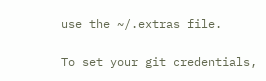use the ~/.extras file.

To set your git credentials,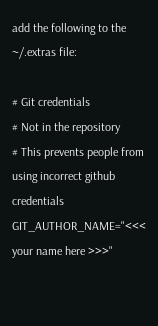add the following to the ~/.extras file:

# Git credentials
# Not in the repository
# This prevents people from using incorrect github credentials
GIT_AUTHOR_NAME="<<< your name here >>>"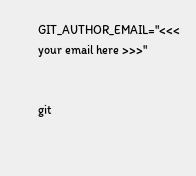GIT_AUTHOR_EMAIL="<<< your email here >>>"


git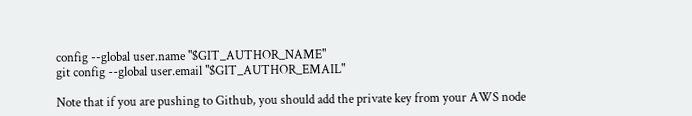config --global user.name "$GIT_AUTHOR_NAME"
git config --global user.email "$GIT_AUTHOR_EMAIL"

Note that if you are pushing to Github, you should add the private key from your AWS node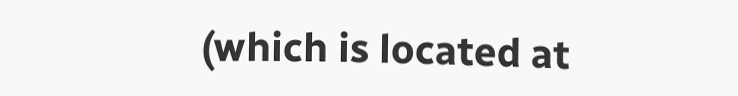(which is located at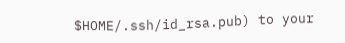$HOME/.ssh/id_rsa.pub) to your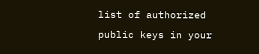list of authorized public keys in your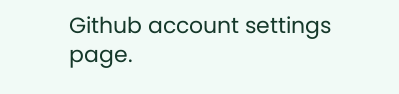Github account settings page.